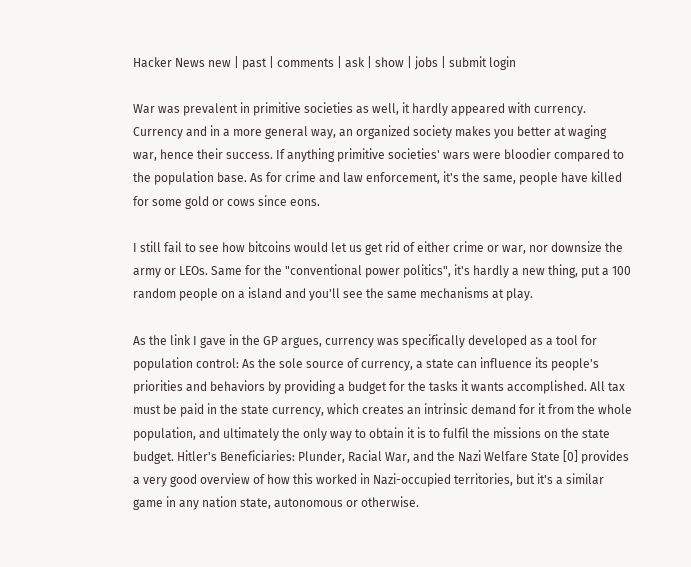Hacker News new | past | comments | ask | show | jobs | submit login

War was prevalent in primitive societies as well, it hardly appeared with currency. Currency and in a more general way, an organized society makes you better at waging war, hence their success. If anything primitive societies' wars were bloodier compared to the population base. As for crime and law enforcement, it's the same, people have killed for some gold or cows since eons.

I still fail to see how bitcoins would let us get rid of either crime or war, nor downsize the army or LEOs. Same for the "conventional power politics", it's hardly a new thing, put a 100 random people on a island and you'll see the same mechanisms at play.

As the link I gave in the GP argues, currency was specifically developed as a tool for population control: As the sole source of currency, a state can influence its people's priorities and behaviors by providing a budget for the tasks it wants accomplished. All tax must be paid in the state currency, which creates an intrinsic demand for it from the whole population, and ultimately the only way to obtain it is to fulfil the missions on the state budget. Hitler's Beneficiaries: Plunder, Racial War, and the Nazi Welfare State [0] provides a very good overview of how this worked in Nazi-occupied territories, but it's a similar game in any nation state, autonomous or otherwise.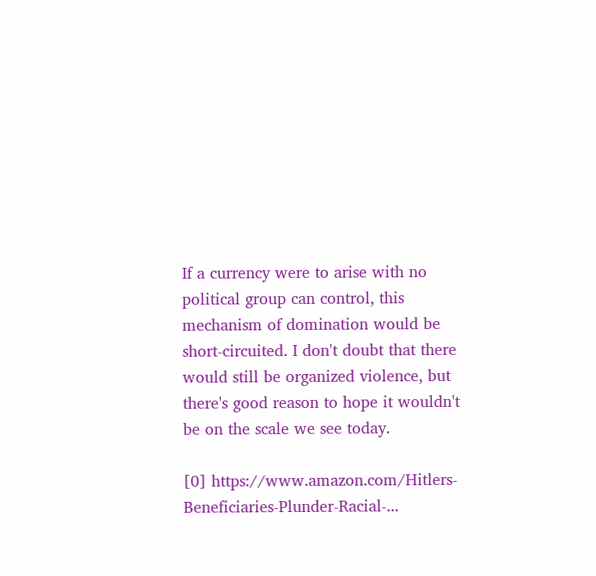If a currency were to arise with no political group can control, this mechanism of domination would be short-circuited. I don't doubt that there would still be organized violence, but there's good reason to hope it wouldn't be on the scale we see today.

[0] https://www.amazon.com/Hitlers-Beneficiaries-Plunder-Racial-...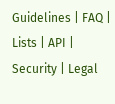Guidelines | FAQ | Lists | API | Security | Legal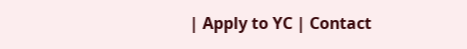| Apply to YC | Contact